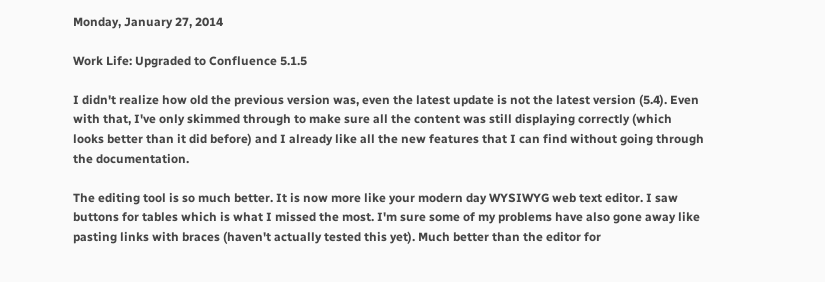Monday, January 27, 2014

Work Life: Upgraded to Confluence 5.1.5

I didn't realize how old the previous version was, even the latest update is not the latest version (5.4). Even with that, I've only skimmed through to make sure all the content was still displaying correctly (which looks better than it did before) and I already like all the new features that I can find without going through the documentation.

The editing tool is so much better. It is now more like your modern day WYSIWYG web text editor. I saw buttons for tables which is what I missed the most. I'm sure some of my problems have also gone away like pasting links with braces (haven't actually tested this yet). Much better than the editor for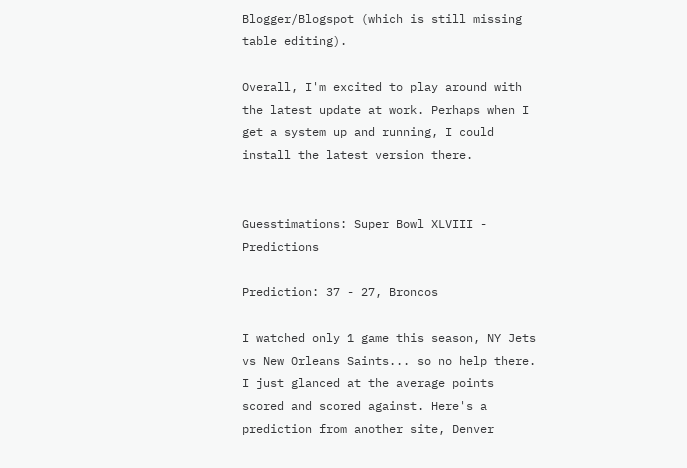Blogger/Blogspot (which is still missing table editing).

Overall, I'm excited to play around with the latest update at work. Perhaps when I get a system up and running, I could install the latest version there.


Guesstimations: Super Bowl XLVIII - Predictions

Prediction: 37 - 27, Broncos

I watched only 1 game this season, NY Jets vs New Orleans Saints... so no help there. I just glanced at the average points scored and scored against. Here's a prediction from another site, Denver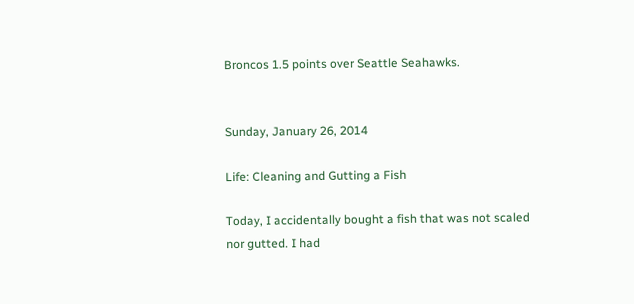Broncos 1.5 points over Seattle Seahawks.


Sunday, January 26, 2014

Life: Cleaning and Gutting a Fish

Today, I accidentally bought a fish that was not scaled nor gutted. I had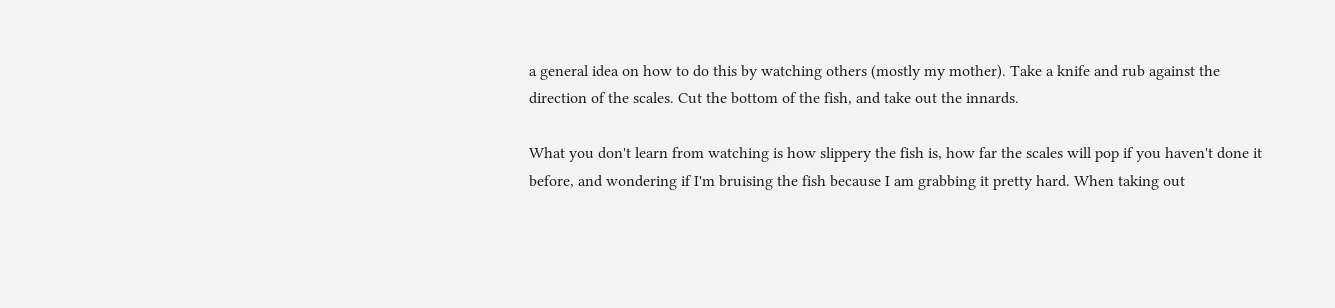a general idea on how to do this by watching others (mostly my mother). Take a knife and rub against the direction of the scales. Cut the bottom of the fish, and take out the innards.

What you don't learn from watching is how slippery the fish is, how far the scales will pop if you haven't done it before, and wondering if I'm bruising the fish because I am grabbing it pretty hard. When taking out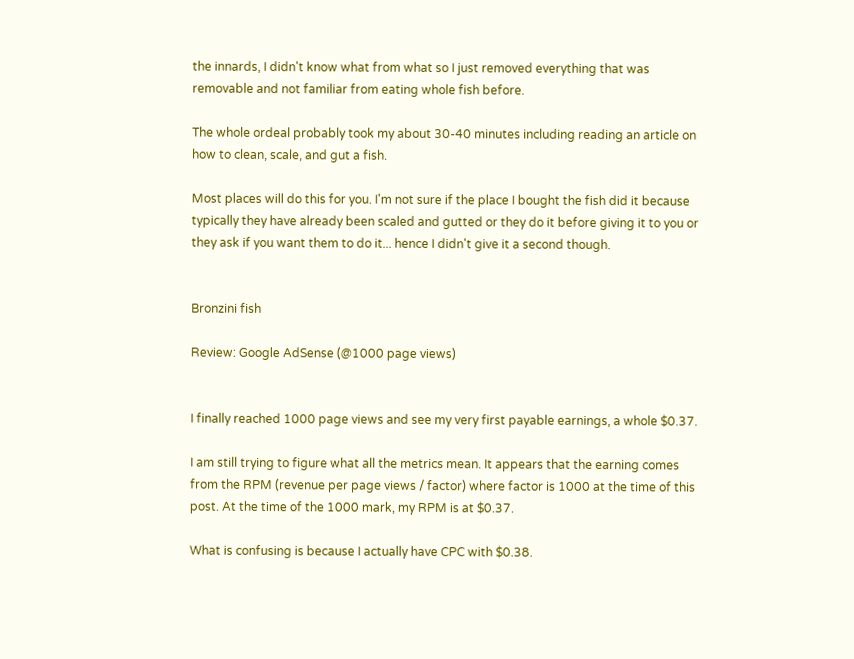the innards, I didn't know what from what so I just removed everything that was removable and not familiar from eating whole fish before.

The whole ordeal probably took my about 30-40 minutes including reading an article on how to clean, scale, and gut a fish.

Most places will do this for you. I'm not sure if the place I bought the fish did it because typically they have already been scaled and gutted or they do it before giving it to you or they ask if you want them to do it... hence I didn't give it a second though.


Bronzini fish

Review: Google AdSense (@1000 page views)


I finally reached 1000 page views and see my very first payable earnings, a whole $0.37.

I am still trying to figure what all the metrics mean. It appears that the earning comes from the RPM (revenue per page views / factor) where factor is 1000 at the time of this post. At the time of the 1000 mark, my RPM is at $0.37.

What is confusing is because I actually have CPC with $0.38.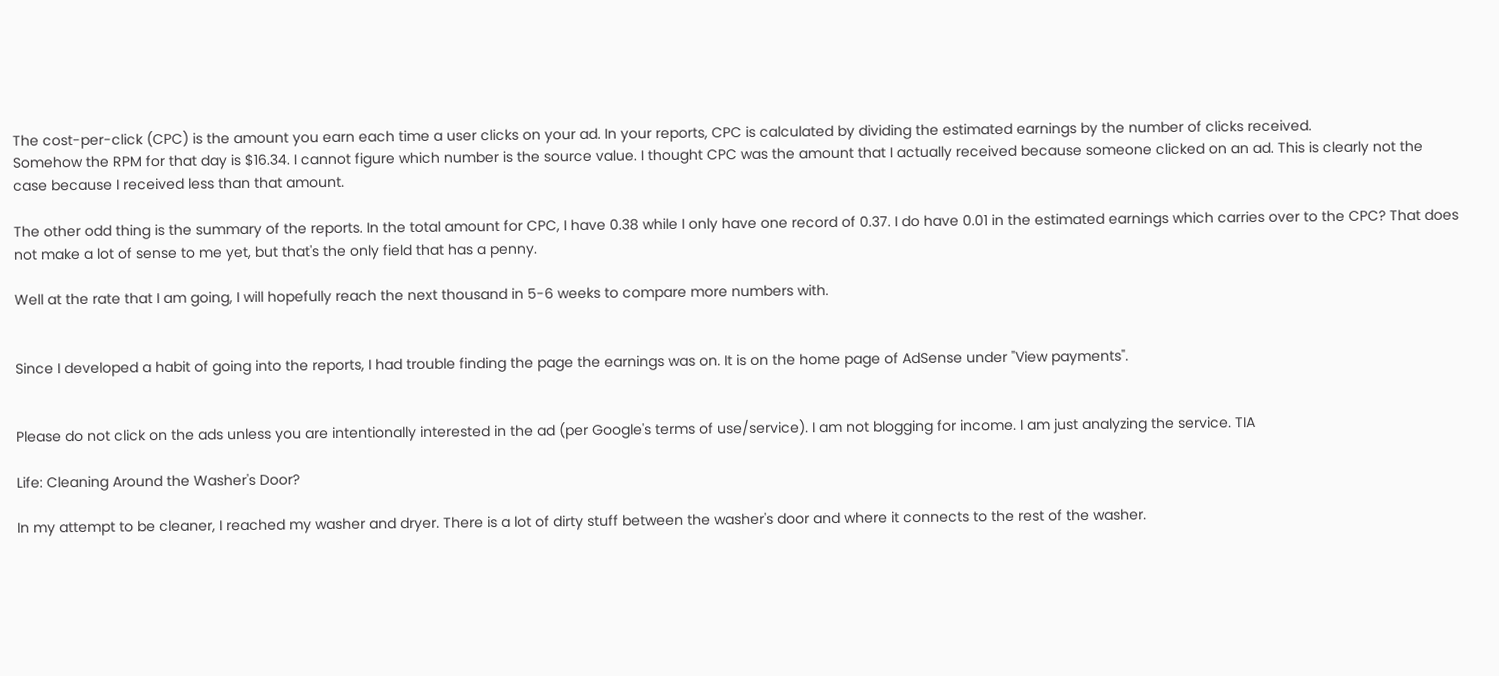The cost-per-click (CPC) is the amount you earn each time a user clicks on your ad. In your reports, CPC is calculated by dividing the estimated earnings by the number of clicks received.
Somehow the RPM for that day is $16.34. I cannot figure which number is the source value. I thought CPC was the amount that I actually received because someone clicked on an ad. This is clearly not the case because I received less than that amount.

The other odd thing is the summary of the reports. In the total amount for CPC, I have 0.38 while I only have one record of 0.37. I do have 0.01 in the estimated earnings which carries over to the CPC? That does not make a lot of sense to me yet, but that's the only field that has a penny.

Well at the rate that I am going, I will hopefully reach the next thousand in 5-6 weeks to compare more numbers with.


Since I developed a habit of going into the reports, I had trouble finding the page the earnings was on. It is on the home page of AdSense under "View payments".


Please do not click on the ads unless you are intentionally interested in the ad (per Google's terms of use/service). I am not blogging for income. I am just analyzing the service. TIA

Life: Cleaning Around the Washer's Door?

In my attempt to be cleaner, I reached my washer and dryer. There is a lot of dirty stuff between the washer's door and where it connects to the rest of the washer.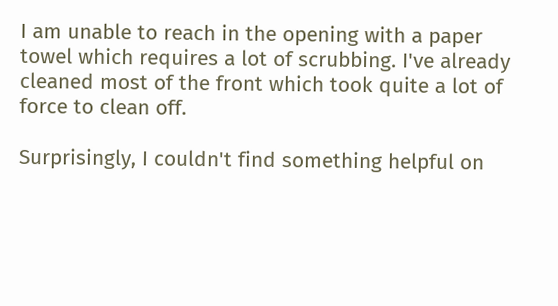I am unable to reach in the opening with a paper towel which requires a lot of scrubbing. I've already cleaned most of the front which took quite a lot of force to clean off.

Surprisingly, I couldn't find something helpful on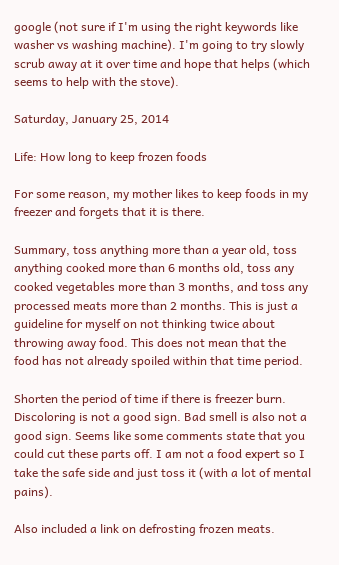google (not sure if I'm using the right keywords like washer vs washing machine). I'm going to try slowly scrub away at it over time and hope that helps (which seems to help with the stove).

Saturday, January 25, 2014

Life: How long to keep frozen foods

For some reason, my mother likes to keep foods in my freezer and forgets that it is there.

Summary, toss anything more than a year old, toss anything cooked more than 6 months old, toss any cooked vegetables more than 3 months, and toss any processed meats more than 2 months. This is just a guideline for myself on not thinking twice about throwing away food. This does not mean that the food has not already spoiled within that time period.

Shorten the period of time if there is freezer burn. Discoloring is not a good sign. Bad smell is also not a good sign. Seems like some comments state that you could cut these parts off. I am not a food expert so I take the safe side and just toss it (with a lot of mental pains).

Also included a link on defrosting frozen meats.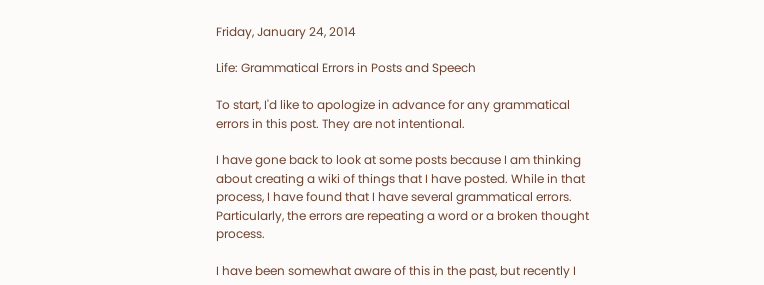Friday, January 24, 2014

Life: Grammatical Errors in Posts and Speech

To start, I'd like to apologize in advance for any grammatical errors in this post. They are not intentional.

I have gone back to look at some posts because I am thinking about creating a wiki of things that I have posted. While in that process, I have found that I have several grammatical errors. Particularly, the errors are repeating a word or a broken thought process.

I have been somewhat aware of this in the past, but recently I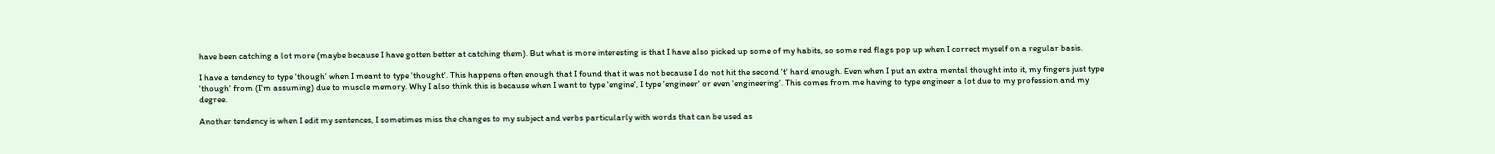have been catching a lot more (maybe because I have gotten better at catching them). But what is more interesting is that I have also picked up some of my habits, so some red flags pop up when I correct myself on a regular basis.

I have a tendency to type 'though' when I meant to type 'thought'. This happens often enough that I found that it was not because I do not hit the second 't' hard enough. Even when I put an extra mental thought into it, my fingers just type 'though' from (I'm assuming) due to muscle memory. Why I also think this is because when I want to type 'engine', I type 'engineer' or even 'engineering'. This comes from me having to type engineer a lot due to my profession and my degree.

Another tendency is when I edit my sentences, I sometimes miss the changes to my subject and verbs particularly with words that can be used as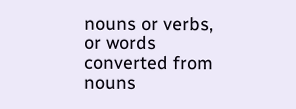nouns or verbs, or words converted from nouns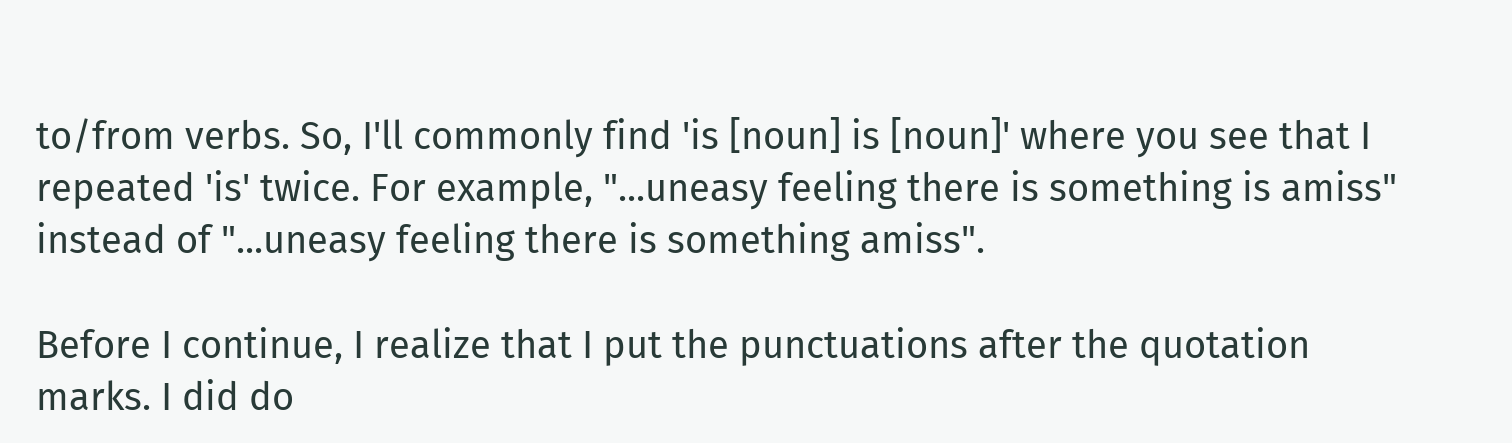to/from verbs. So, I'll commonly find 'is [noun] is [noun]' where you see that I repeated 'is' twice. For example, "...uneasy feeling there is something is amiss" instead of "...uneasy feeling there is something amiss".

Before I continue, I realize that I put the punctuations after the quotation marks. I did do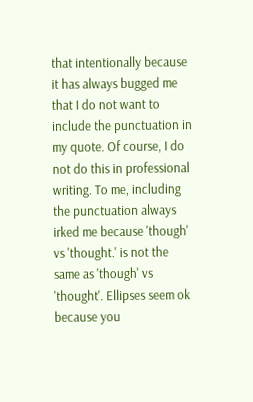that intentionally because it has always bugged me that I do not want to include the punctuation in my quote. Of course, I do not do this in professional writing. To me, including the punctuation always irked me because 'though' vs 'thought.' is not the same as 'though' vs 'thought'. Ellipses seem ok because you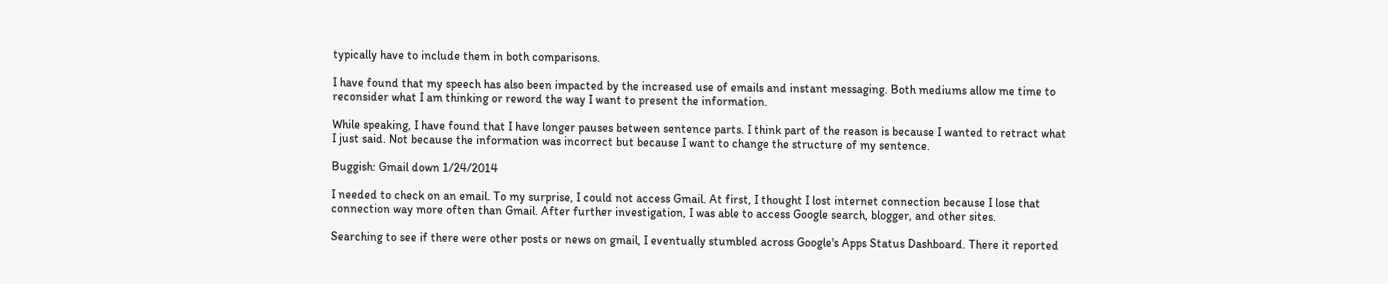typically have to include them in both comparisons.

I have found that my speech has also been impacted by the increased use of emails and instant messaging. Both mediums allow me time to reconsider what I am thinking or reword the way I want to present the information.

While speaking, I have found that I have longer pauses between sentence parts. I think part of the reason is because I wanted to retract what I just said. Not because the information was incorrect but because I want to change the structure of my sentence.

Buggish: Gmail down 1/24/2014

I needed to check on an email. To my surprise, I could not access Gmail. At first, I thought I lost internet connection because I lose that connection way more often than Gmail. After further investigation, I was able to access Google search, blogger, and other sites.

Searching to see if there were other posts or news on gmail, I eventually stumbled across Google's Apps Status Dashboard. There it reported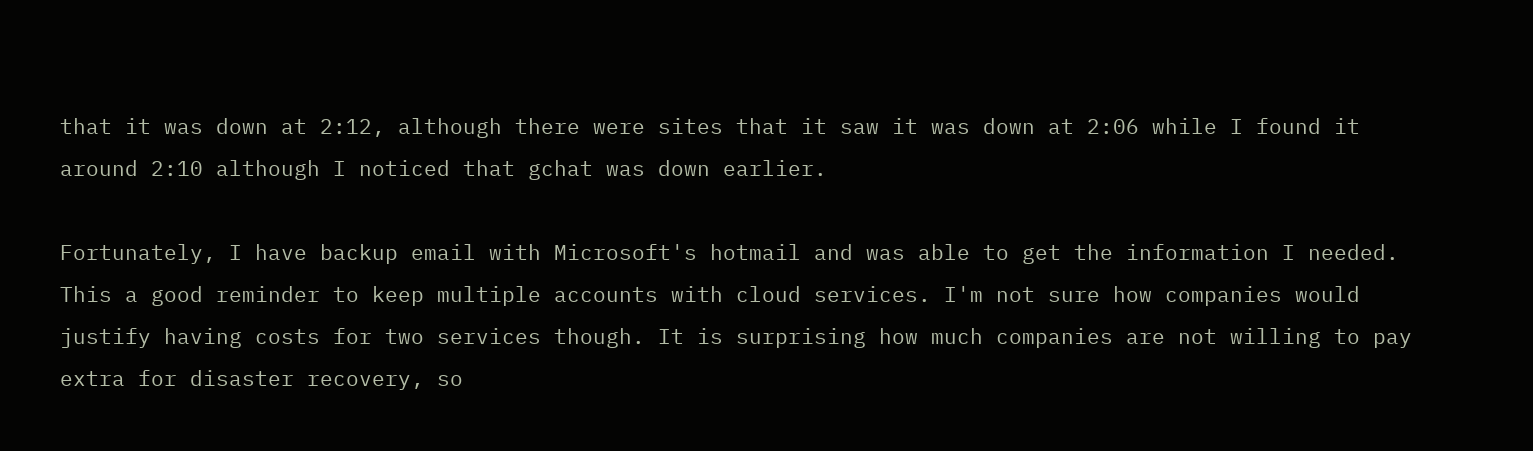that it was down at 2:12, although there were sites that it saw it was down at 2:06 while I found it around 2:10 although I noticed that gchat was down earlier.

Fortunately, I have backup email with Microsoft's hotmail and was able to get the information I needed. This a good reminder to keep multiple accounts with cloud services. I'm not sure how companies would justify having costs for two services though. It is surprising how much companies are not willing to pay extra for disaster recovery, so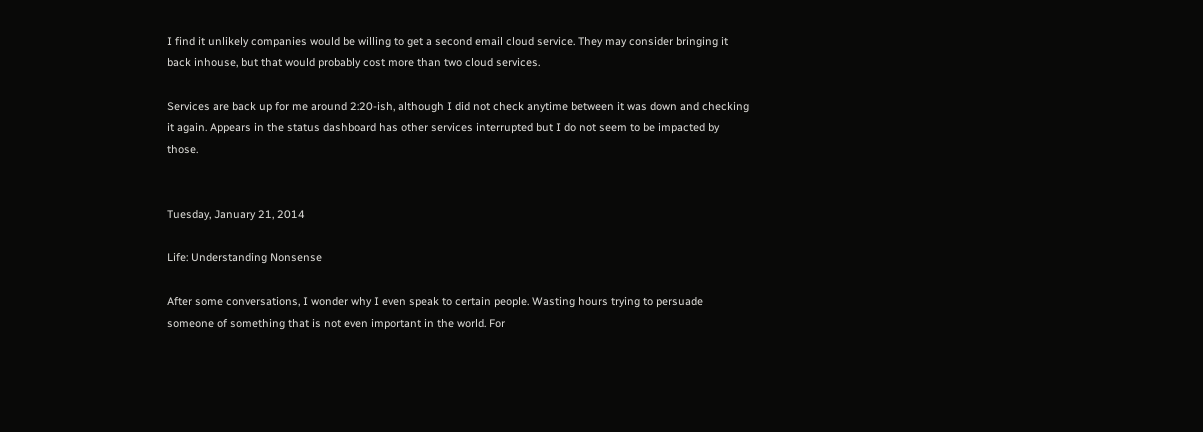I find it unlikely companies would be willing to get a second email cloud service. They may consider bringing it back inhouse, but that would probably cost more than two cloud services.

Services are back up for me around 2:20-ish, although I did not check anytime between it was down and checking it again. Appears in the status dashboard has other services interrupted but I do not seem to be impacted by those.


Tuesday, January 21, 2014

Life: Understanding Nonsense

After some conversations, I wonder why I even speak to certain people. Wasting hours trying to persuade someone of something that is not even important in the world. For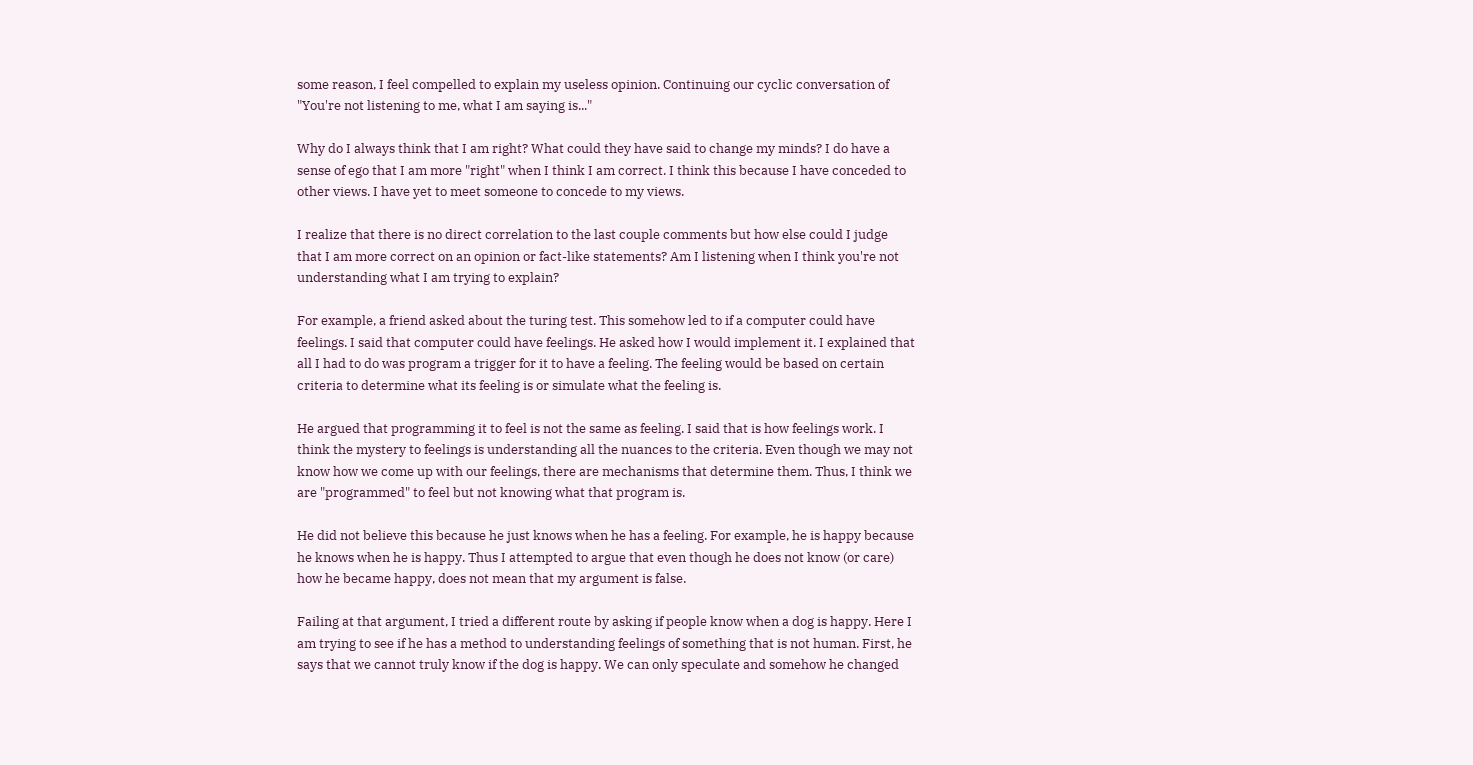some reason, I feel compelled to explain my useless opinion. Continuing our cyclic conversation of "You're not listening to me, what I am saying is..."

Why do I always think that I am right? What could they have said to change my minds? I do have a sense of ego that I am more "right" when I think I am correct. I think this because I have conceded to other views. I have yet to meet someone to concede to my views.

I realize that there is no direct correlation to the last couple comments but how else could I judge that I am more correct on an opinion or fact-like statements? Am I listening when I think you're not understanding what I am trying to explain?

For example, a friend asked about the turing test. This somehow led to if a computer could have feelings. I said that computer could have feelings. He asked how I would implement it. I explained that all I had to do was program a trigger for it to have a feeling. The feeling would be based on certain criteria to determine what its feeling is or simulate what the feeling is.

He argued that programming it to feel is not the same as feeling. I said that is how feelings work. I think the mystery to feelings is understanding all the nuances to the criteria. Even though we may not know how we come up with our feelings, there are mechanisms that determine them. Thus, I think we are "programmed" to feel but not knowing what that program is.

He did not believe this because he just knows when he has a feeling. For example, he is happy because he knows when he is happy. Thus I attempted to argue that even though he does not know (or care) how he became happy, does not mean that my argument is false.

Failing at that argument, I tried a different route by asking if people know when a dog is happy. Here I am trying to see if he has a method to understanding feelings of something that is not human. First, he says that we cannot truly know if the dog is happy. We can only speculate and somehow he changed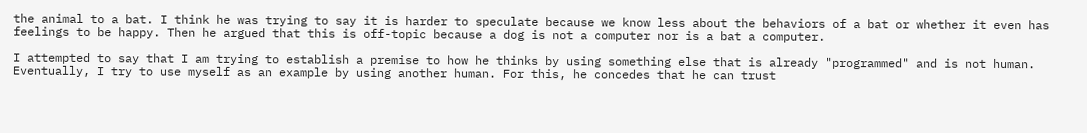the animal to a bat. I think he was trying to say it is harder to speculate because we know less about the behaviors of a bat or whether it even has feelings to be happy. Then he argued that this is off-topic because a dog is not a computer nor is a bat a computer.

I attempted to say that I am trying to establish a premise to how he thinks by using something else that is already "programmed" and is not human. Eventually, I try to use myself as an example by using another human. For this, he concedes that he can trust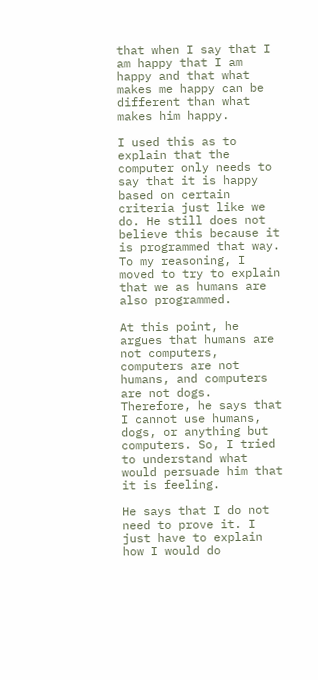that when I say that I am happy that I am happy and that what makes me happy can be different than what makes him happy.

I used this as to explain that the computer only needs to say that it is happy based on certain criteria just like we do. He still does not believe this because it is programmed that way. To my reasoning, I moved to try to explain that we as humans are also programmed.

At this point, he argues that humans are not computers, computers are not humans, and computers are not dogs. Therefore, he says that I cannot use humans, dogs, or anything but computers. So, I tried to understand what would persuade him that it is feeling.

He says that I do not need to prove it. I just have to explain how I would do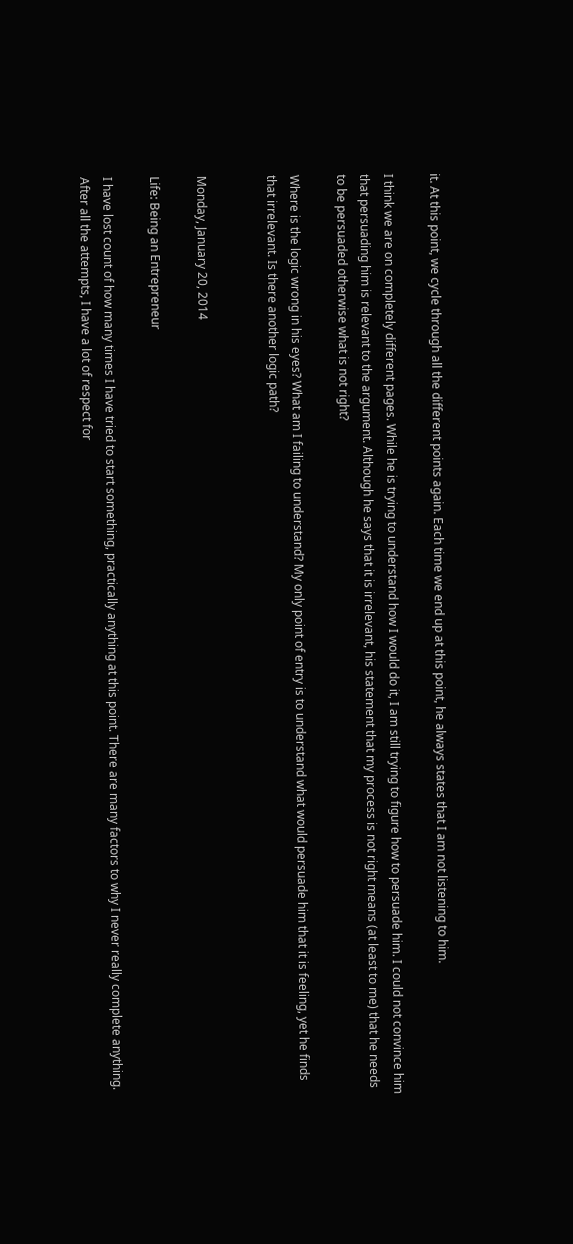it. At this point, we cycle through all the different points again. Each time we end up at this point, he always states that I am not listening to him.

I think we are on completely different pages. While he is trying to understand how I would do it, I am still trying to figure how to persuade him. I could not convince him that persuading him is relevant to the argument. Although he says that it is irrelevant, his statement that my process is not right means (at least to me) that he needs to be persuaded otherwise what is not right?

Where is the logic wrong in his eyes? What am I failing to understand? My only point of entry is to understand what would persuade him that it is feeling, yet he finds that irrelevant. Is there another logic path?


Monday, January 20, 2014

Life: Being an Entrepreneur

I have lost count of how many times I have tried to start something, practically anything at this point. There are many factors to why I never really complete anything. After all the attempts, I have a lot of respect for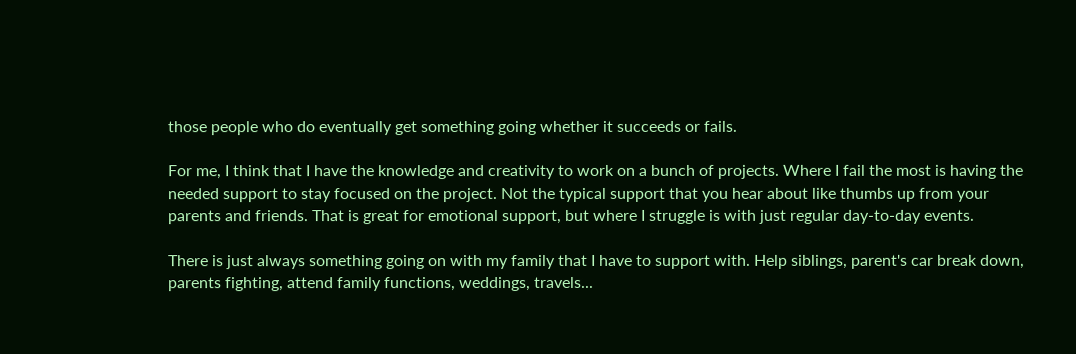those people who do eventually get something going whether it succeeds or fails.

For me, I think that I have the knowledge and creativity to work on a bunch of projects. Where I fail the most is having the needed support to stay focused on the project. Not the typical support that you hear about like thumbs up from your parents and friends. That is great for emotional support, but where I struggle is with just regular day-to-day events.

There is just always something going on with my family that I have to support with. Help siblings, parent's car break down, parents fighting, attend family functions, weddings, travels...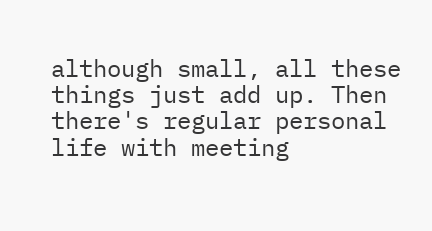although small, all these things just add up. Then there's regular personal life with meeting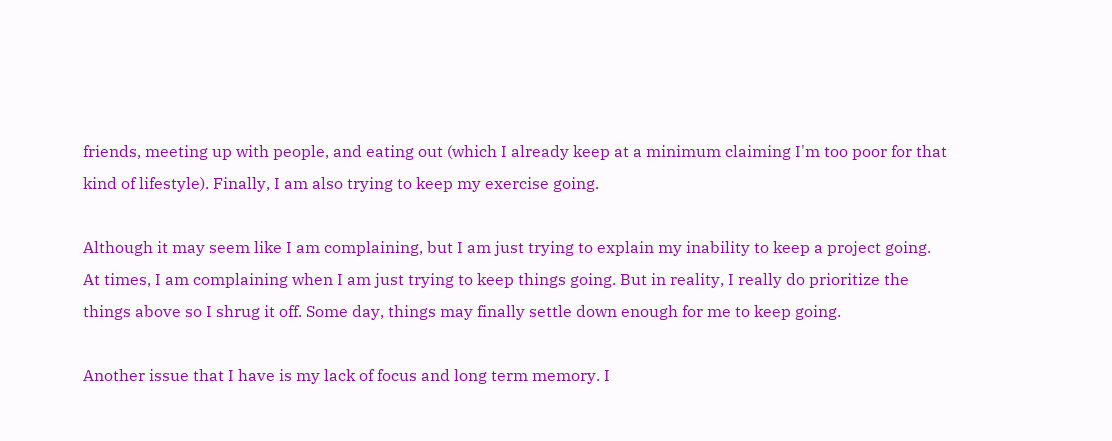friends, meeting up with people, and eating out (which I already keep at a minimum claiming I'm too poor for that kind of lifestyle). Finally, I am also trying to keep my exercise going.

Although it may seem like I am complaining, but I am just trying to explain my inability to keep a project going. At times, I am complaining when I am just trying to keep things going. But in reality, I really do prioritize the things above so I shrug it off. Some day, things may finally settle down enough for me to keep going.

Another issue that I have is my lack of focus and long term memory. I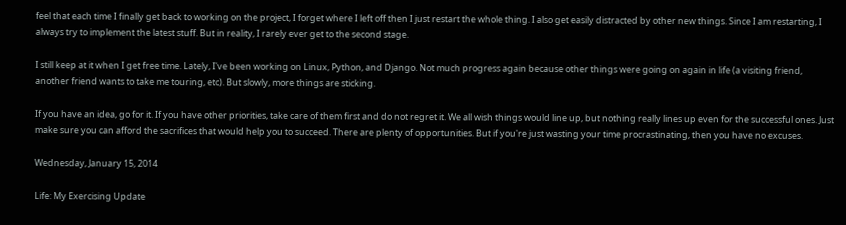feel that each time I finally get back to working on the project, I forget where I left off then I just restart the whole thing. I also get easily distracted by other new things. Since I am restarting, I always try to implement the latest stuff. But in reality, I rarely ever get to the second stage.

I still keep at it when I get free time. Lately, I've been working on Linux, Python, and Django. Not much progress again because other things were going on again in life (a visiting friend, another friend wants to take me touring, etc). But slowly, more things are sticking.

If you have an idea, go for it. If you have other priorities, take care of them first and do not regret it. We all wish things would line up, but nothing really lines up even for the successful ones. Just make sure you can afford the sacrifices that would help you to succeed. There are plenty of opportunities. But if you're just wasting your time procrastinating, then you have no excuses.

Wednesday, January 15, 2014

Life: My Exercising Update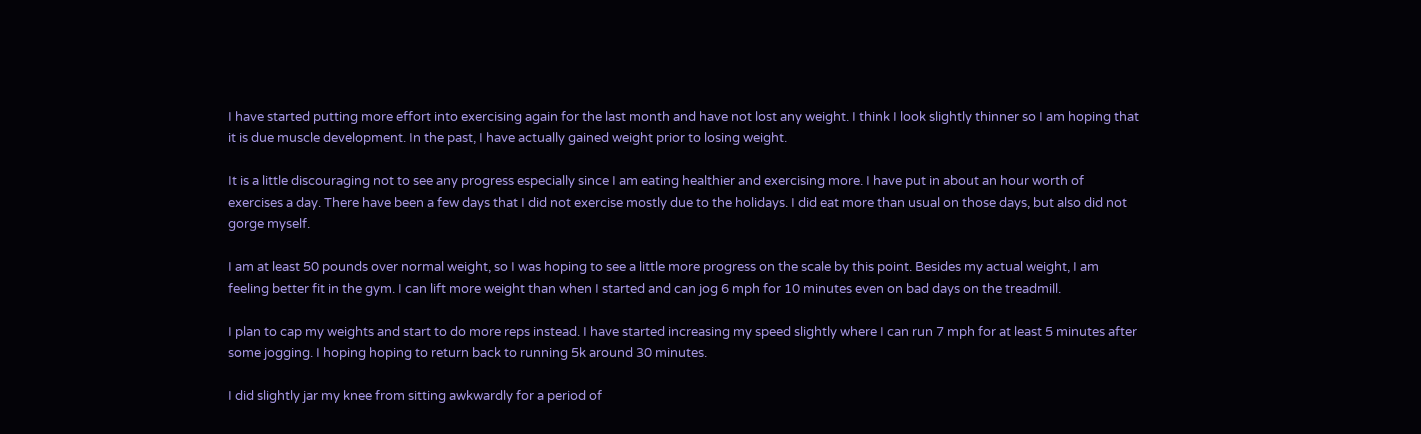I have started putting more effort into exercising again for the last month and have not lost any weight. I think I look slightly thinner so I am hoping that it is due muscle development. In the past, I have actually gained weight prior to losing weight.

It is a little discouraging not to see any progress especially since I am eating healthier and exercising more. I have put in about an hour worth of exercises a day. There have been a few days that I did not exercise mostly due to the holidays. I did eat more than usual on those days, but also did not gorge myself.

I am at least 50 pounds over normal weight, so I was hoping to see a little more progress on the scale by this point. Besides my actual weight, I am feeling better fit in the gym. I can lift more weight than when I started and can jog 6 mph for 10 minutes even on bad days on the treadmill.

I plan to cap my weights and start to do more reps instead. I have started increasing my speed slightly where I can run 7 mph for at least 5 minutes after some jogging. I hoping hoping to return back to running 5k around 30 minutes.

I did slightly jar my knee from sitting awkwardly for a period of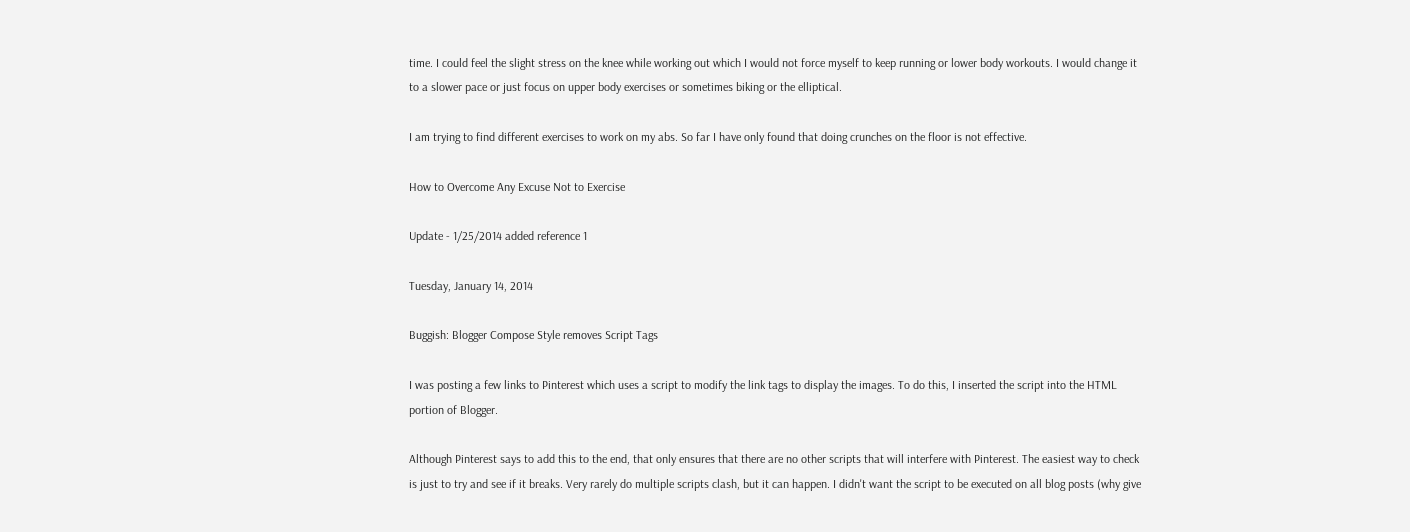time. I could feel the slight stress on the knee while working out which I would not force myself to keep running or lower body workouts. I would change it to a slower pace or just focus on upper body exercises or sometimes biking or the elliptical.

I am trying to find different exercises to work on my abs. So far I have only found that doing crunches on the floor is not effective.

How to Overcome Any Excuse Not to Exercise

Update - 1/25/2014 added reference 1

Tuesday, January 14, 2014

Buggish: Blogger Compose Style removes Script Tags

I was posting a few links to Pinterest which uses a script to modify the link tags to display the images. To do this, I inserted the script into the HTML portion of Blogger.

Although Pinterest says to add this to the end, that only ensures that there are no other scripts that will interfere with Pinterest. The easiest way to check is just to try and see if it breaks. Very rarely do multiple scripts clash, but it can happen. I didn't want the script to be executed on all blog posts (why give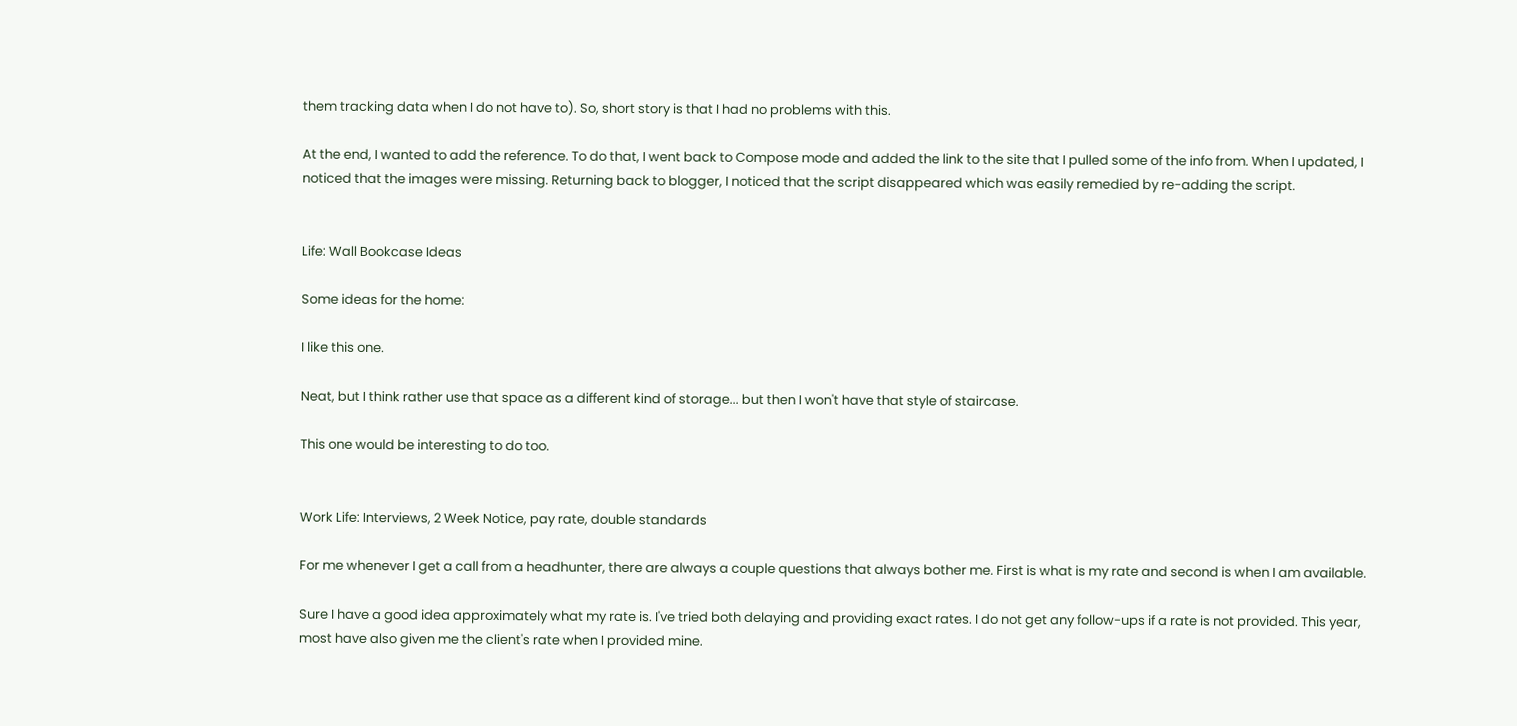them tracking data when I do not have to). So, short story is that I had no problems with this.

At the end, I wanted to add the reference. To do that, I went back to Compose mode and added the link to the site that I pulled some of the info from. When I updated, I noticed that the images were missing. Returning back to blogger, I noticed that the script disappeared which was easily remedied by re-adding the script.


Life: Wall Bookcase Ideas

Some ideas for the home:

I like this one.

Neat, but I think rather use that space as a different kind of storage... but then I won't have that style of staircase.

This one would be interesting to do too.


Work Life: Interviews, 2 Week Notice, pay rate, double standards

For me whenever I get a call from a headhunter, there are always a couple questions that always bother me. First is what is my rate and second is when I am available.

Sure I have a good idea approximately what my rate is. I've tried both delaying and providing exact rates. I do not get any follow-ups if a rate is not provided. This year, most have also given me the client's rate when I provided mine.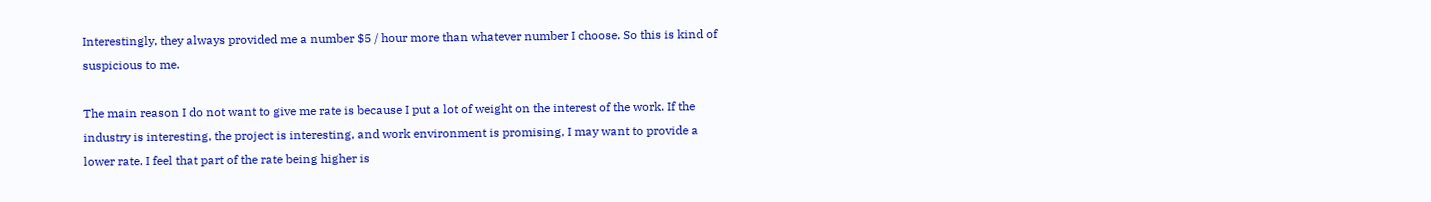Interestingly, they always provided me a number $5 / hour more than whatever number I choose. So this is kind of suspicious to me.

The main reason I do not want to give me rate is because I put a lot of weight on the interest of the work. If the industry is interesting, the project is interesting, and work environment is promising, I may want to provide a lower rate. I feel that part of the rate being higher is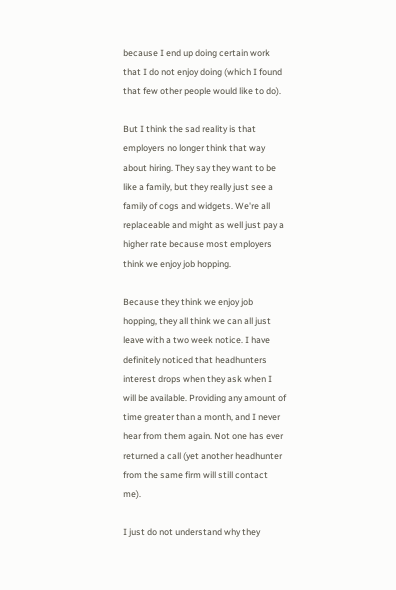because I end up doing certain work that I do not enjoy doing (which I found that few other people would like to do).

But I think the sad reality is that employers no longer think that way about hiring. They say they want to be like a family, but they really just see a family of cogs and widgets. We're all replaceable and might as well just pay a higher rate because most employers think we enjoy job hopping.

Because they think we enjoy job hopping, they all think we can all just leave with a two week notice. I have definitely noticed that headhunters interest drops when they ask when I will be available. Providing any amount of time greater than a month, and I never hear from them again. Not one has ever returned a call (yet another headhunter from the same firm will still contact me).

I just do not understand why they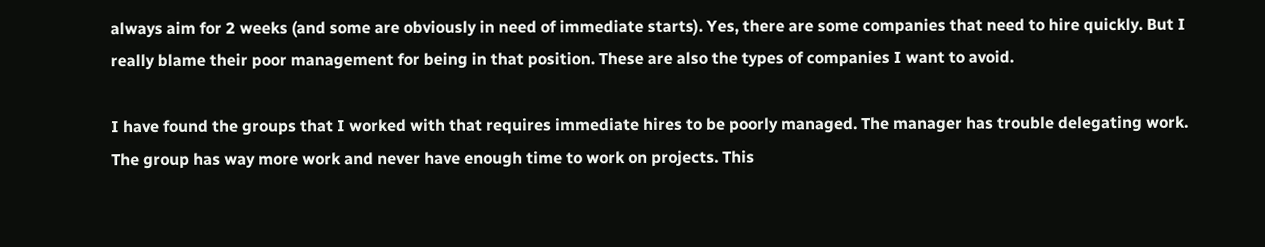always aim for 2 weeks (and some are obviously in need of immediate starts). Yes, there are some companies that need to hire quickly. But I really blame their poor management for being in that position. These are also the types of companies I want to avoid.

I have found the groups that I worked with that requires immediate hires to be poorly managed. The manager has trouble delegating work. The group has way more work and never have enough time to work on projects. This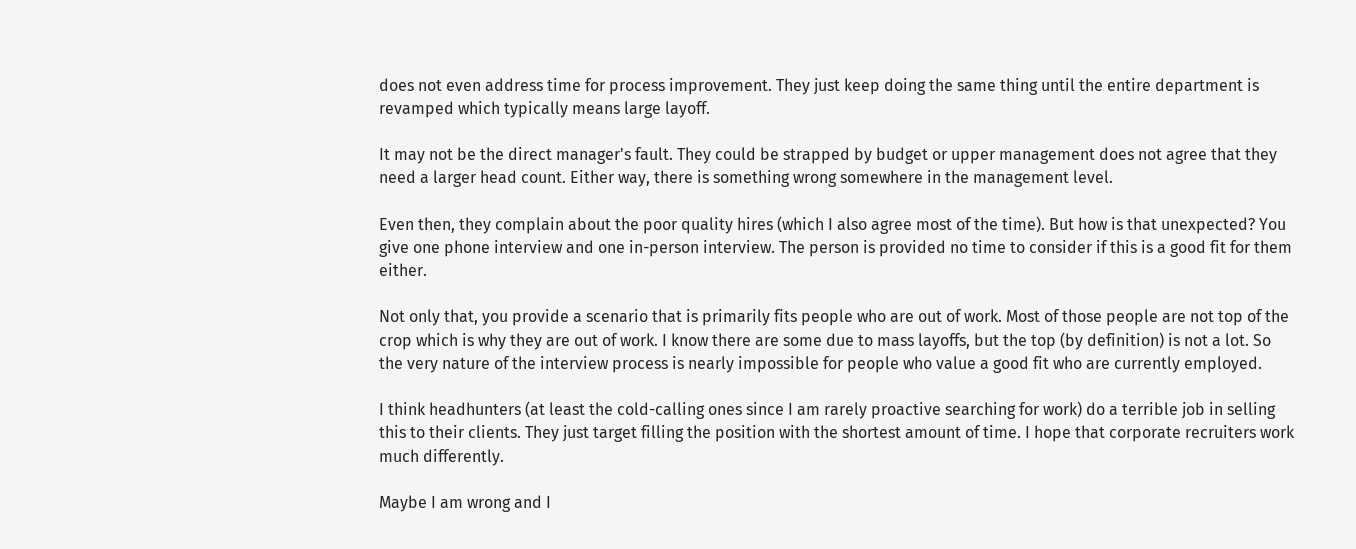does not even address time for process improvement. They just keep doing the same thing until the entire department is revamped which typically means large layoff.

It may not be the direct manager's fault. They could be strapped by budget or upper management does not agree that they need a larger head count. Either way, there is something wrong somewhere in the management level.

Even then, they complain about the poor quality hires (which I also agree most of the time). But how is that unexpected? You give one phone interview and one in-person interview. The person is provided no time to consider if this is a good fit for them either.

Not only that, you provide a scenario that is primarily fits people who are out of work. Most of those people are not top of the crop which is why they are out of work. I know there are some due to mass layoffs, but the top (by definition) is not a lot. So the very nature of the interview process is nearly impossible for people who value a good fit who are currently employed.

I think headhunters (at least the cold-calling ones since I am rarely proactive searching for work) do a terrible job in selling this to their clients. They just target filling the position with the shortest amount of time. I hope that corporate recruiters work much differently.

Maybe I am wrong and I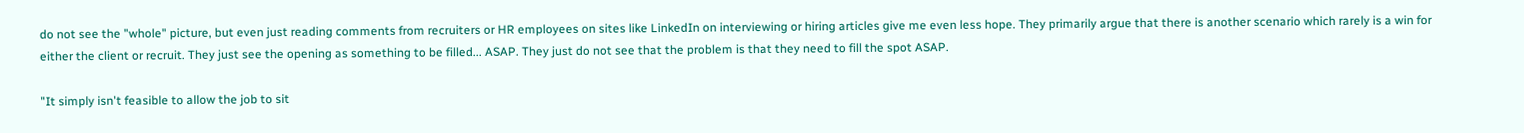do not see the "whole" picture, but even just reading comments from recruiters or HR employees on sites like LinkedIn on interviewing or hiring articles give me even less hope. They primarily argue that there is another scenario which rarely is a win for either the client or recruit. They just see the opening as something to be filled... ASAP. They just do not see that the problem is that they need to fill the spot ASAP.

"It simply isn't feasible to allow the job to sit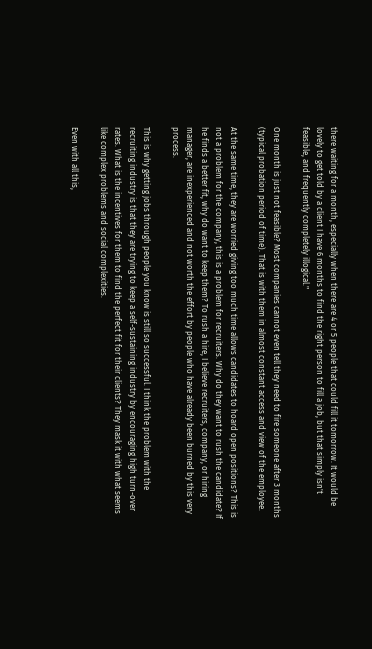there waiting for a month, especially when there are 4 or 5 people that could fill it tomorrow. It would be lovely to get told by a client I have 6 months to find the right person to fill a job, but that simply isn't feasible, and frequently completely illogical."

One month is just not feasible? Most companies cannot even tell they need to fire someone after 3 months (typical probation period of time). That is with them in almost constant access and view of the employee.

At the same time, they are worried giving too much time allows candidates to hoard open positions? This is not a problem for the company, this is a problem for recruiters. Why do they want to rush the candidate? If he finds a better fit, why do want to keep them? To rush a hire, I believe recruiters, company, or hiring manager, are inexperienced and not worth the effort by people who have already been burned by this very process.

This is why getting jobs through people you know is still so successful. I think the problem with the recruiting industry is that they are trying to keep a self-sustaining industry by encouraging high turn-over rates. What is the incentives for them to find the perfect fit for their clients? They mask it with what seems like complex problems and social complexities.

Even with all this,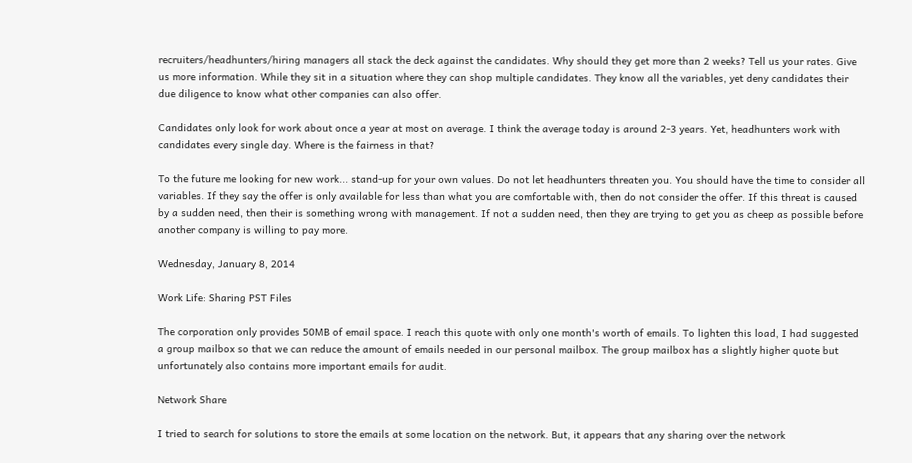recruiters/headhunters/hiring managers all stack the deck against the candidates. Why should they get more than 2 weeks? Tell us your rates. Give us more information. While they sit in a situation where they can shop multiple candidates. They know all the variables, yet deny candidates their due diligence to know what other companies can also offer.

Candidates only look for work about once a year at most on average. I think the average today is around 2-3 years. Yet, headhunters work with candidates every single day. Where is the fairness in that?

To the future me looking for new work... stand-up for your own values. Do not let headhunters threaten you. You should have the time to consider all variables. If they say the offer is only available for less than what you are comfortable with, then do not consider the offer. If this threat is caused by a sudden need, then their is something wrong with management. If not a sudden need, then they are trying to get you as cheep as possible before another company is willing to pay more.

Wednesday, January 8, 2014

Work Life: Sharing PST Files

The corporation only provides 50MB of email space. I reach this quote with only one month's worth of emails. To lighten this load, I had suggested a group mailbox so that we can reduce the amount of emails needed in our personal mailbox. The group mailbox has a slightly higher quote but unfortunately also contains more important emails for audit.

Network Share

I tried to search for solutions to store the emails at some location on the network. But, it appears that any sharing over the network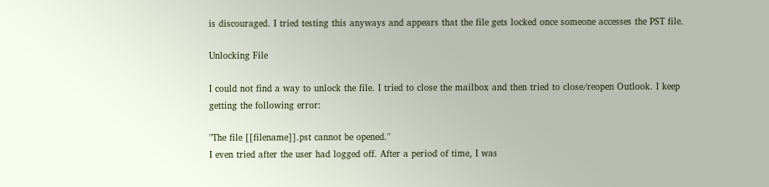is discouraged. I tried testing this anyways and appears that the file gets locked once someone accesses the PST file.

Unlocking File

I could not find a way to unlock the file. I tried to close the mailbox and then tried to close/reopen Outlook. I keep getting the following error:

"The file [[filename]].pst cannot be opened."
I even tried after the user had logged off. After a period of time, I was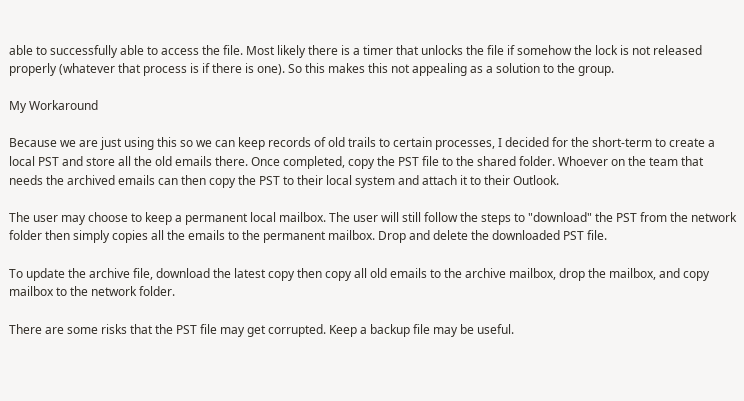able to successfully able to access the file. Most likely there is a timer that unlocks the file if somehow the lock is not released properly (whatever that process is if there is one). So this makes this not appealing as a solution to the group.

My Workaround

Because we are just using this so we can keep records of old trails to certain processes, I decided for the short-term to create a local PST and store all the old emails there. Once completed, copy the PST file to the shared folder. Whoever on the team that needs the archived emails can then copy the PST to their local system and attach it to their Outlook.

The user may choose to keep a permanent local mailbox. The user will still follow the steps to "download" the PST from the network folder then simply copies all the emails to the permanent mailbox. Drop and delete the downloaded PST file.

To update the archive file, download the latest copy then copy all old emails to the archive mailbox, drop the mailbox, and copy mailbox to the network folder.

There are some risks that the PST file may get corrupted. Keep a backup file may be useful.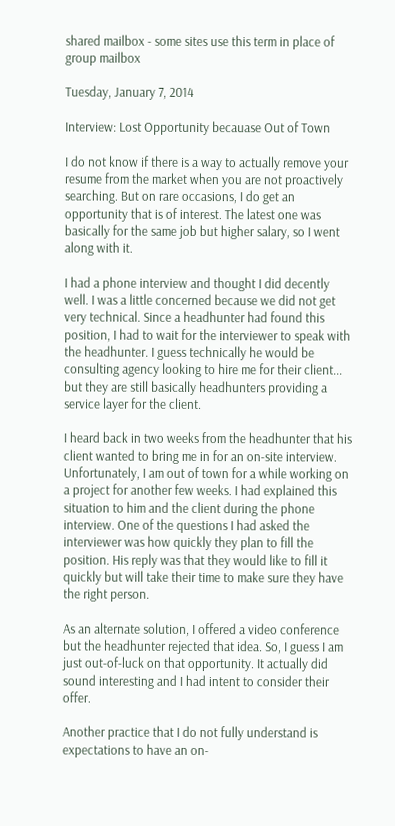shared mailbox - some sites use this term in place of group mailbox

Tuesday, January 7, 2014

Interview: Lost Opportunity becauase Out of Town

I do not know if there is a way to actually remove your resume from the market when you are not proactively searching. But on rare occasions, I do get an opportunity that is of interest. The latest one was basically for the same job but higher salary, so I went along with it.

I had a phone interview and thought I did decently well. I was a little concerned because we did not get very technical. Since a headhunter had found this position, I had to wait for the interviewer to speak with the headhunter. I guess technically he would be consulting agency looking to hire me for their client... but they are still basically headhunters providing a service layer for the client.

I heard back in two weeks from the headhunter that his client wanted to bring me in for an on-site interview. Unfortunately, I am out of town for a while working on a project for another few weeks. I had explained this situation to him and the client during the phone interview. One of the questions I had asked the interviewer was how quickly they plan to fill the position. His reply was that they would like to fill it quickly but will take their time to make sure they have the right person.

As an alternate solution, I offered a video conference but the headhunter rejected that idea. So, I guess I am just out-of-luck on that opportunity. It actually did sound interesting and I had intent to consider their offer.

Another practice that I do not fully understand is expectations to have an on-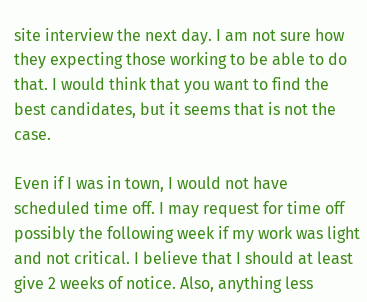site interview the next day. I am not sure how they expecting those working to be able to do that. I would think that you want to find the best candidates, but it seems that is not the case.

Even if I was in town, I would not have scheduled time off. I may request for time off possibly the following week if my work was light and not critical. I believe that I should at least give 2 weeks of notice. Also, anything less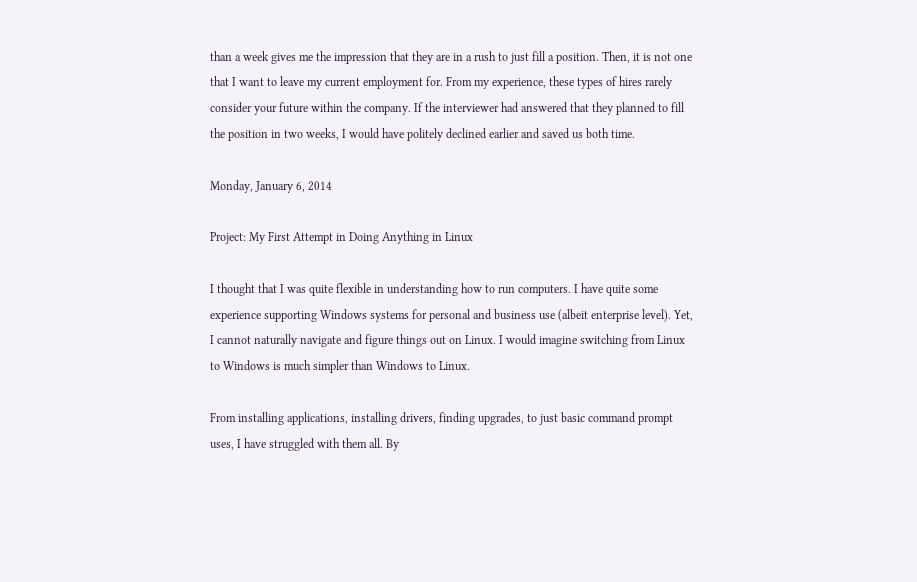than a week gives me the impression that they are in a rush to just fill a position. Then, it is not one that I want to leave my current employment for. From my experience, these types of hires rarely consider your future within the company. If the interviewer had answered that they planned to fill the position in two weeks, I would have politely declined earlier and saved us both time.

Monday, January 6, 2014

Project: My First Attempt in Doing Anything in Linux

I thought that I was quite flexible in understanding how to run computers. I have quite some experience supporting Windows systems for personal and business use (albeit enterprise level). Yet, I cannot naturally navigate and figure things out on Linux. I would imagine switching from Linux to Windows is much simpler than Windows to Linux.

From installing applications, installing drivers, finding upgrades, to just basic command prompt uses, I have struggled with them all. By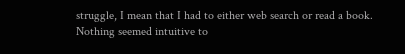struggle, I mean that I had to either web search or read a book. Nothing seemed intuitive to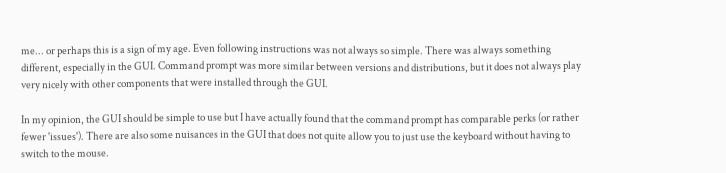me... or perhaps this is a sign of my age. Even following instructions was not always so simple. There was always something different, especially in the GUI. Command prompt was more similar between versions and distributions, but it does not always play very nicely with other components that were installed through the GUI.

In my opinion, the GUI should be simple to use but I have actually found that the command prompt has comparable perks (or rather fewer 'issues'). There are also some nuisances in the GUI that does not quite allow you to just use the keyboard without having to switch to the mouse.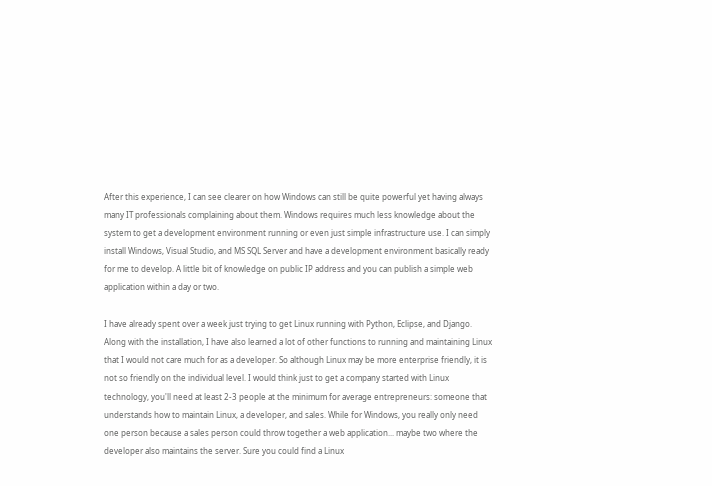After this experience, I can see clearer on how Windows can still be quite powerful yet having always many IT professionals complaining about them. Windows requires much less knowledge about the system to get a development environment running or even just simple infrastructure use. I can simply install Windows, Visual Studio, and MS SQL Server and have a development environment basically ready for me to develop. A little bit of knowledge on public IP address and you can publish a simple web application within a day or two.

I have already spent over a week just trying to get Linux running with Python, Eclipse, and Django. Along with the installation, I have also learned a lot of other functions to running and maintaining Linux that I would not care much for as a developer. So although Linux may be more enterprise friendly, it is not so friendly on the individual level. I would think just to get a company started with Linux technology, you'll need at least 2-3 people at the minimum for average entrepreneurs: someone that understands how to maintain Linux, a developer, and sales. While for Windows, you really only need one person because a sales person could throw together a web application... maybe two where the developer also maintains the server. Sure you could find a Linux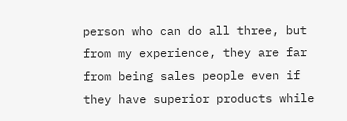person who can do all three, but from my experience, they are far from being sales people even if they have superior products while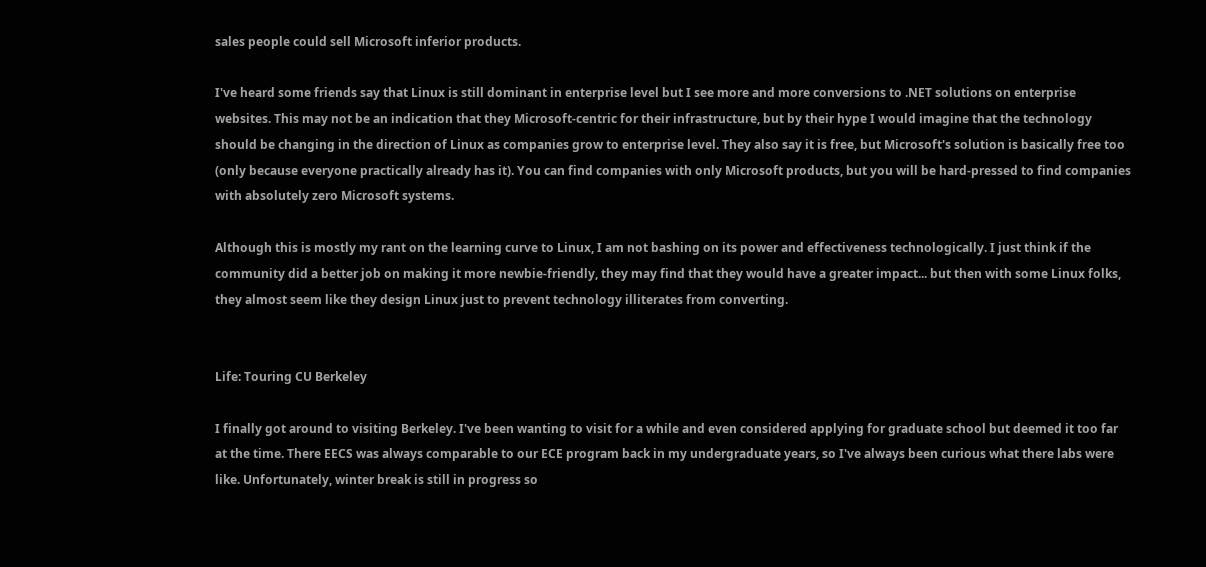sales people could sell Microsoft inferior products.

I've heard some friends say that Linux is still dominant in enterprise level but I see more and more conversions to .NET solutions on enterprise websites. This may not be an indication that they Microsoft-centric for their infrastructure, but by their hype I would imagine that the technology should be changing in the direction of Linux as companies grow to enterprise level. They also say it is free, but Microsoft's solution is basically free too (only because everyone practically already has it). You can find companies with only Microsoft products, but you will be hard-pressed to find companies with absolutely zero Microsoft systems.

Although this is mostly my rant on the learning curve to Linux, I am not bashing on its power and effectiveness technologically. I just think if the community did a better job on making it more newbie-friendly, they may find that they would have a greater impact... but then with some Linux folks, they almost seem like they design Linux just to prevent technology illiterates from converting.


Life: Touring CU Berkeley

I finally got around to visiting Berkeley. I've been wanting to visit for a while and even considered applying for graduate school but deemed it too far at the time. There EECS was always comparable to our ECE program back in my undergraduate years, so I've always been curious what there labs were like. Unfortunately, winter break is still in progress so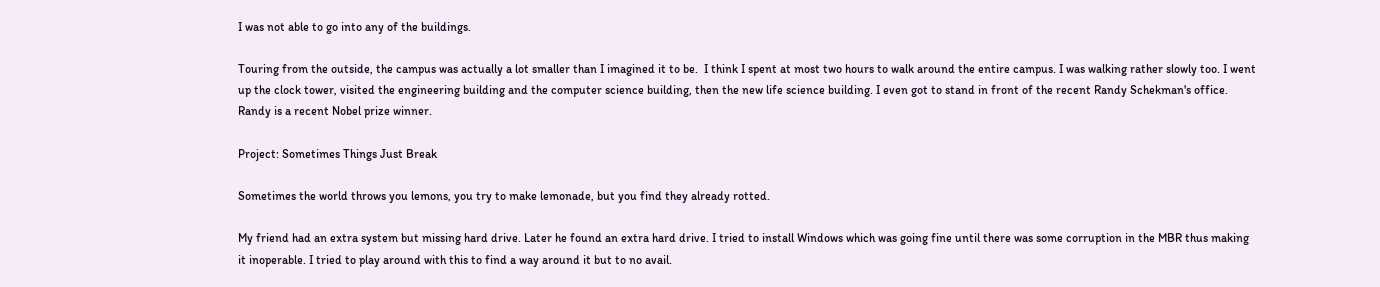I was not able to go into any of the buildings.

Touring from the outside, the campus was actually a lot smaller than I imagined it to be.  I think I spent at most two hours to walk around the entire campus. I was walking rather slowly too. I went up the clock tower, visited the engineering building and the computer science building, then the new life science building. I even got to stand in front of the recent Randy Schekman's office. Randy is a recent Nobel prize winner.

Project: Sometimes Things Just Break

Sometimes the world throws you lemons, you try to make lemonade, but you find they already rotted.

My friend had an extra system but missing hard drive. Later he found an extra hard drive. I tried to install Windows which was going fine until there was some corruption in the MBR thus making it inoperable. I tried to play around with this to find a way around it but to no avail.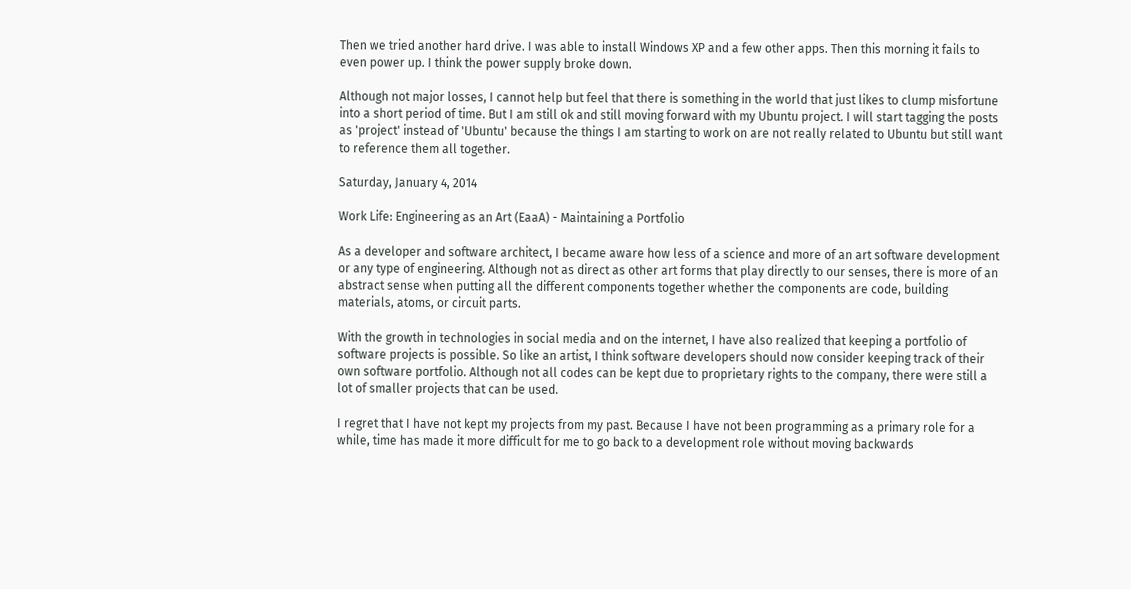Then we tried another hard drive. I was able to install Windows XP and a few other apps. Then this morning it fails to even power up. I think the power supply broke down.

Although not major losses, I cannot help but feel that there is something in the world that just likes to clump misfortune into a short period of time. But I am still ok and still moving forward with my Ubuntu project. I will start tagging the posts as 'project' instead of 'Ubuntu' because the things I am starting to work on are not really related to Ubuntu but still want to reference them all together.

Saturday, January 4, 2014

Work Life: Engineering as an Art (EaaA) - Maintaining a Portfolio

As a developer and software architect, I became aware how less of a science and more of an art software development or any type of engineering. Although not as direct as other art forms that play directly to our senses, there is more of an abstract sense when putting all the different components together whether the components are code, building materials, atoms, or circuit parts.

With the growth in technologies in social media and on the internet, I have also realized that keeping a portfolio of software projects is possible. So like an artist, I think software developers should now consider keeping track of their own software portfolio. Although not all codes can be kept due to proprietary rights to the company, there were still a lot of smaller projects that can be used.

I regret that I have not kept my projects from my past. Because I have not been programming as a primary role for a while, time has made it more difficult for me to go back to a development role without moving backwards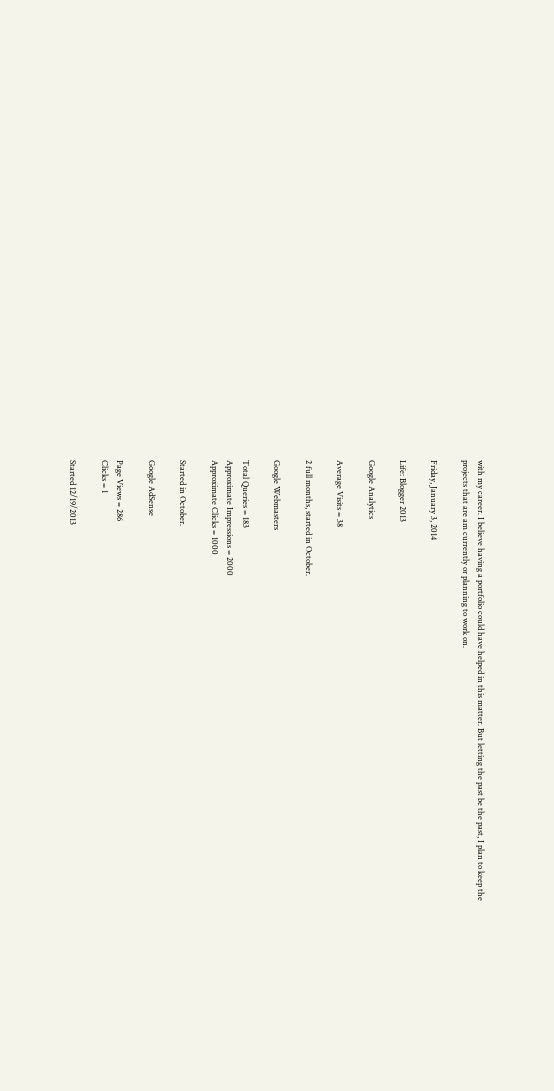with my career. I believe having a portfolio could have helped in this matter. But letting the past be the past, I plan to keep the projects that are am currently or planning to work on.

Friday, January 3, 2014

Life: Blogger 2013

Google Analytics

Average Visits = 38

2 full months, started in October.

Google Webmasters

Total Queries = 183
Approximate Impressions = 2000
Approximate Clicks = 1000

Started in October.

Google AdSense

Page Views = 286
Clicks = 1

Started 12/19/2013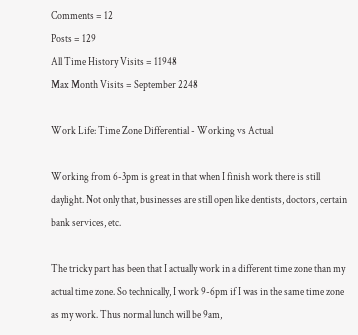Comments = 12
Posts = 129
All Time History Visits = 11948
Max Month Visits = September 2248

Work Life: Time Zone Differential - Working vs Actual

Working from 6-3pm is great in that when I finish work there is still daylight. Not only that, businesses are still open like dentists, doctors, certain bank services, etc.

The tricky part has been that I actually work in a different time zone than my actual time zone. So technically, I work 9-6pm if I was in the same time zone as my work. Thus normal lunch will be 9am,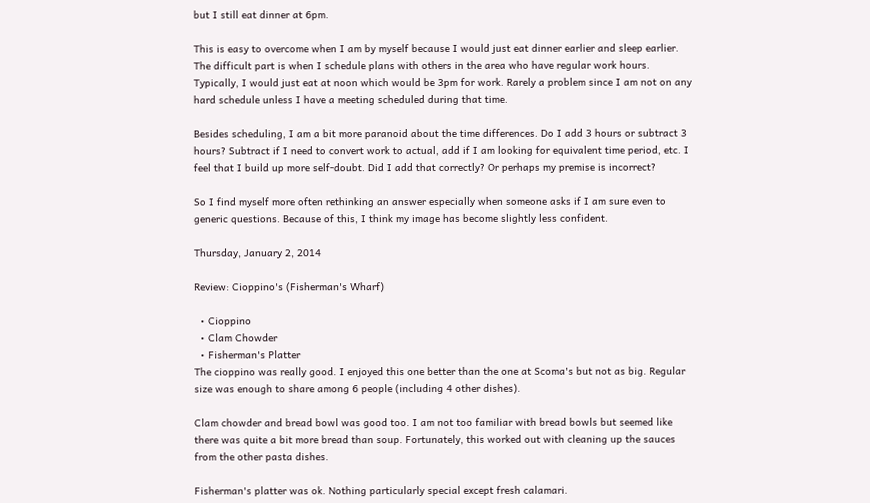but I still eat dinner at 6pm.

This is easy to overcome when I am by myself because I would just eat dinner earlier and sleep earlier. The difficult part is when I schedule plans with others in the area who have regular work hours. Typically, I would just eat at noon which would be 3pm for work. Rarely a problem since I am not on any hard schedule unless I have a meeting scheduled during that time.

Besides scheduling, I am a bit more paranoid about the time differences. Do I add 3 hours or subtract 3 hours? Subtract if I need to convert work to actual, add if I am looking for equivalent time period, etc. I feel that I build up more self-doubt. Did I add that correctly? Or perhaps my premise is incorrect?

So I find myself more often rethinking an answer especially when someone asks if I am sure even to generic questions. Because of this, I think my image has become slightly less confident.

Thursday, January 2, 2014

Review: Cioppino's (Fisherman's Wharf)

  • Cioppino
  • Clam Chowder
  • Fisherman's Platter
The cioppino was really good. I enjoyed this one better than the one at Scoma's but not as big. Regular size was enough to share among 6 people (including 4 other dishes).

Clam chowder and bread bowl was good too. I am not too familiar with bread bowls but seemed like there was quite a bit more bread than soup. Fortunately, this worked out with cleaning up the sauces from the other pasta dishes.

Fisherman's platter was ok. Nothing particularly special except fresh calamari.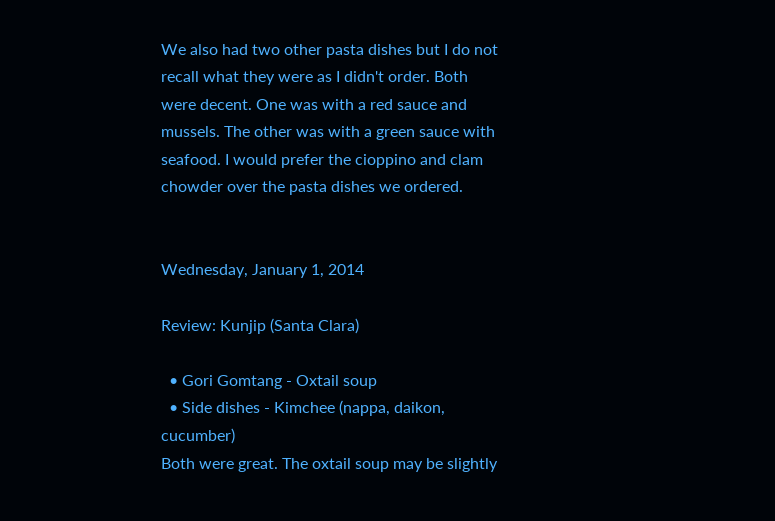We also had two other pasta dishes but I do not recall what they were as I didn't order. Both were decent. One was with a red sauce and mussels. The other was with a green sauce with seafood. I would prefer the cioppino and clam chowder over the pasta dishes we ordered.


Wednesday, January 1, 2014

Review: Kunjip (Santa Clara)

  • Gori Gomtang - Oxtail soup
  • Side dishes - Kimchee (nappa, daikon, cucumber)
Both were great. The oxtail soup may be slightly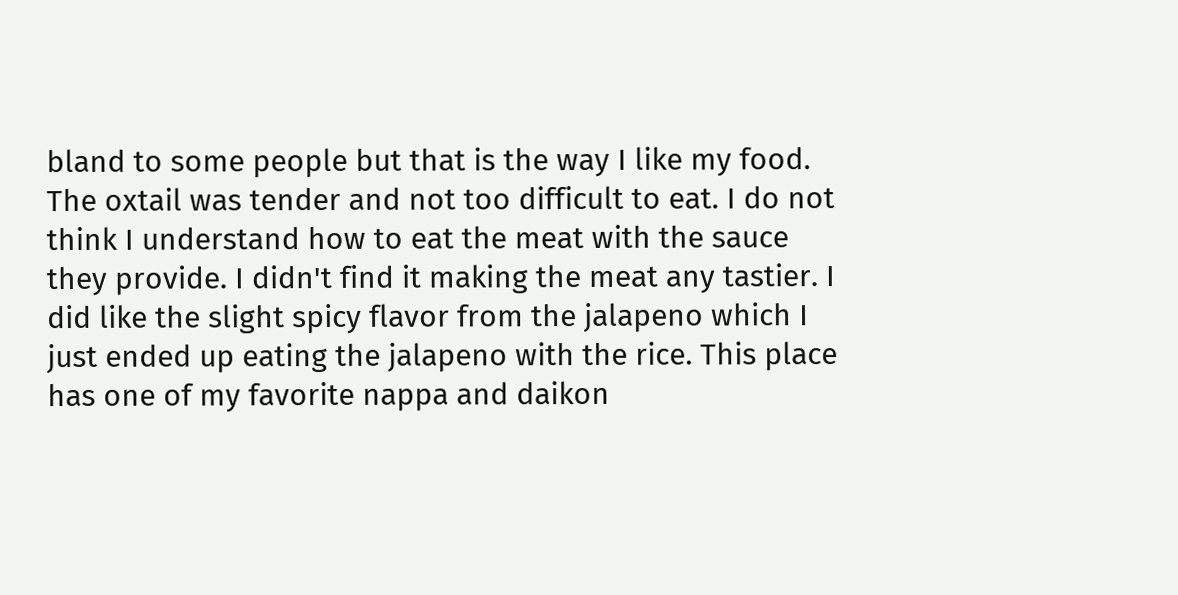bland to some people but that is the way I like my food. The oxtail was tender and not too difficult to eat. I do not think I understand how to eat the meat with the sauce they provide. I didn't find it making the meat any tastier. I did like the slight spicy flavor from the jalapeno which I just ended up eating the jalapeno with the rice. This place has one of my favorite nappa and daikon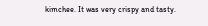kimchee. It was very crispy and tasty.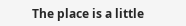The place is a little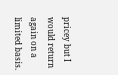pricey but I would return again on a limited basis.